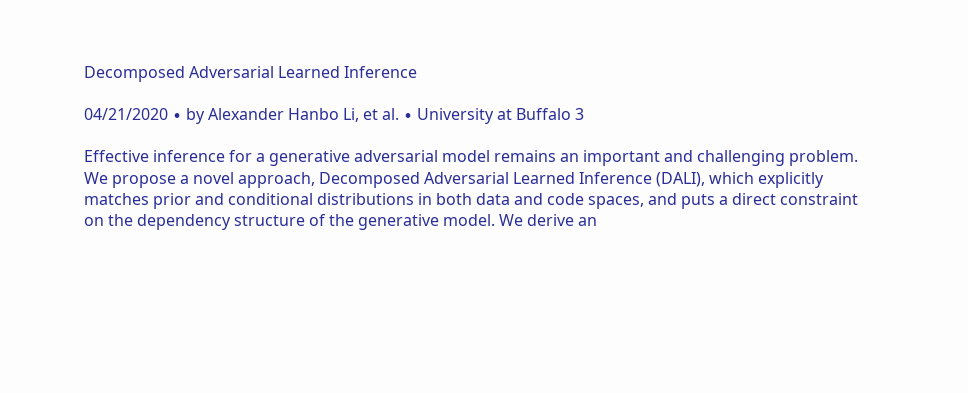Decomposed Adversarial Learned Inference

04/21/2020 ∙ by Alexander Hanbo Li, et al. ∙ University at Buffalo 3

Effective inference for a generative adversarial model remains an important and challenging problem. We propose a novel approach, Decomposed Adversarial Learned Inference (DALI), which explicitly matches prior and conditional distributions in both data and code spaces, and puts a direct constraint on the dependency structure of the generative model. We derive an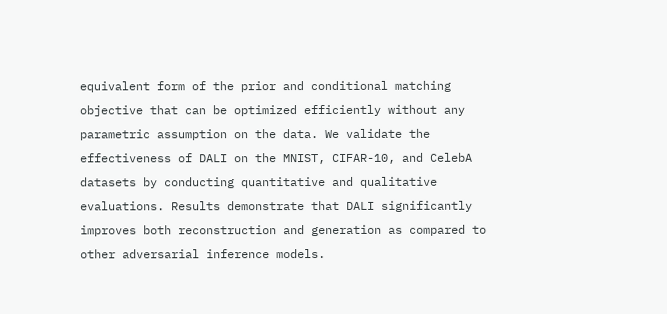equivalent form of the prior and conditional matching objective that can be optimized efficiently without any parametric assumption on the data. We validate the effectiveness of DALI on the MNIST, CIFAR-10, and CelebA datasets by conducting quantitative and qualitative evaluations. Results demonstrate that DALI significantly improves both reconstruction and generation as compared to other adversarial inference models.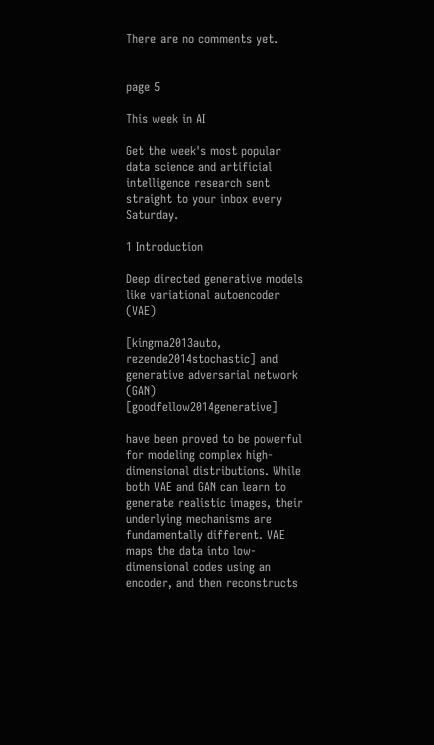There are no comments yet.


page 5

This week in AI

Get the week's most popular data science and artificial intelligence research sent straight to your inbox every Saturday.

1 Introduction

Deep directed generative models like variational autoencoder (VAE)

[kingma2013auto, rezende2014stochastic] and generative adversarial network (GAN) [goodfellow2014generative]

have been proved to be powerful for modeling complex high-dimensional distributions. While both VAE and GAN can learn to generate realistic images, their underlying mechanisms are fundamentally different. VAE maps the data into low-dimensional codes using an encoder, and then reconstructs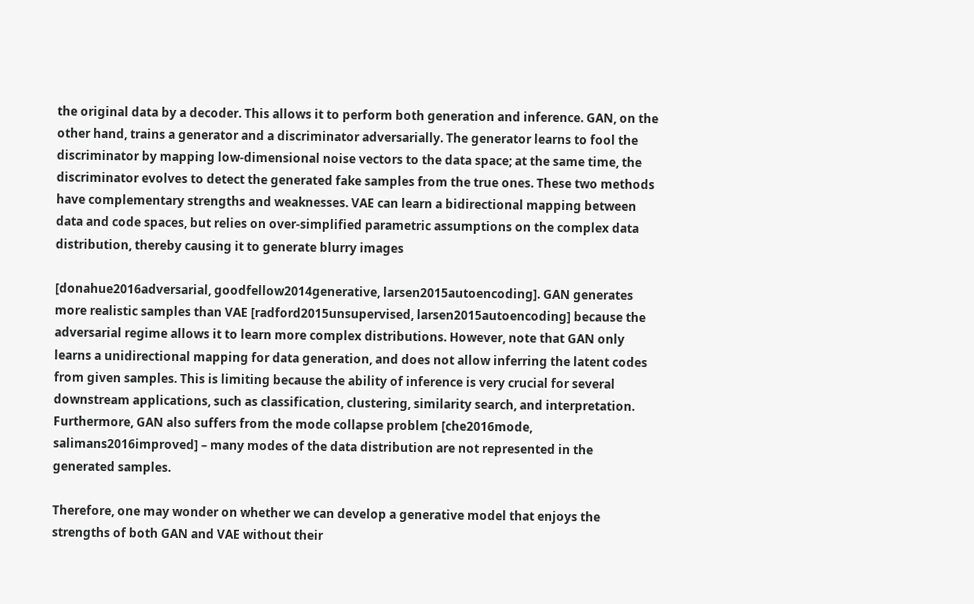the original data by a decoder. This allows it to perform both generation and inference. GAN, on the other hand, trains a generator and a discriminator adversarially. The generator learns to fool the discriminator by mapping low-dimensional noise vectors to the data space; at the same time, the discriminator evolves to detect the generated fake samples from the true ones. These two methods have complementary strengths and weaknesses. VAE can learn a bidirectional mapping between data and code spaces, but relies on over-simplified parametric assumptions on the complex data distribution, thereby causing it to generate blurry images

[donahue2016adversarial, goodfellow2014generative, larsen2015autoencoding]. GAN generates more realistic samples than VAE [radford2015unsupervised, larsen2015autoencoding] because the adversarial regime allows it to learn more complex distributions. However, note that GAN only learns a unidirectional mapping for data generation, and does not allow inferring the latent codes from given samples. This is limiting because the ability of inference is very crucial for several downstream applications, such as classification, clustering, similarity search, and interpretation. Furthermore, GAN also suffers from the mode collapse problem [che2016mode, salimans2016improved] – many modes of the data distribution are not represented in the generated samples.

Therefore, one may wonder on whether we can develop a generative model that enjoys the strengths of both GAN and VAE without their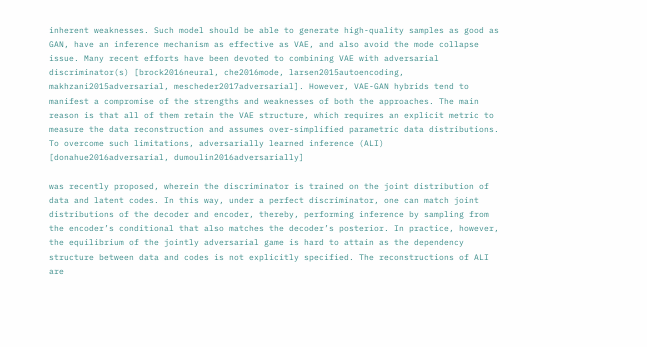inherent weaknesses. Such model should be able to generate high-quality samples as good as GAN, have an inference mechanism as effective as VAE, and also avoid the mode collapse issue. Many recent efforts have been devoted to combining VAE with adversarial discriminator(s) [brock2016neural, che2016mode, larsen2015autoencoding, makhzani2015adversarial, mescheder2017adversarial]. However, VAE-GAN hybrids tend to manifest a compromise of the strengths and weaknesses of both the approaches. The main reason is that all of them retain the VAE structure, which requires an explicit metric to measure the data reconstruction and assumes over-simplified parametric data distributions. To overcome such limitations, adversarially learned inference (ALI) [donahue2016adversarial, dumoulin2016adversarially]

was recently proposed, wherein the discriminator is trained on the joint distribution of data and latent codes. In this way, under a perfect discriminator, one can match joint distributions of the decoder and encoder, thereby, performing inference by sampling from the encoder’s conditional that also matches the decoder’s posterior. In practice, however, the equilibrium of the jointly adversarial game is hard to attain as the dependency structure between data and codes is not explicitly specified. The reconstructions of ALI are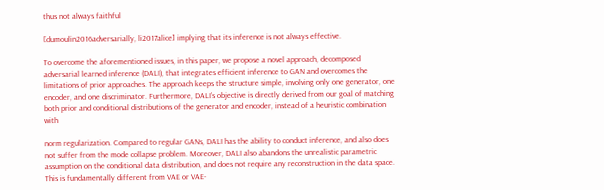thus not always faithful

[dumoulin2016adversarially, li2017alice] implying that its inference is not always effective.

To overcome the aforementioned issues, in this paper, we propose a novel approach, decomposed adversarial learned inference (DALI), that integrates efficient inference to GAN and overcomes the limitations of prior approaches. The approach keeps the structure simple, involving only one generator, one encoder, and one discriminator. Furthermore, DALI’s objective is directly derived from our goal of matching both prior and conditional distributions of the generator and encoder, instead of a heuristic combination with

norm regularization. Compared to regular GANs, DALI has the ability to conduct inference, and also does not suffer from the mode collapse problem. Moreover, DALI also abandons the unrealistic parametric assumption on the conditional data distribution, and does not require any reconstruction in the data space. This is fundamentally different from VAE or VAE-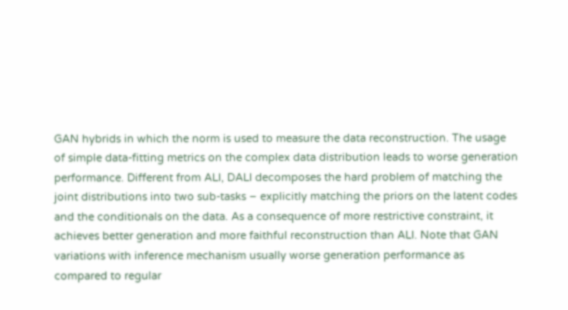GAN hybrids in which the norm is used to measure the data reconstruction. The usage of simple data-fitting metrics on the complex data distribution leads to worse generation performance. Different from ALI, DALI decomposes the hard problem of matching the joint distributions into two sub-tasks – explicitly matching the priors on the latent codes and the conditionals on the data. As a consequence of more restrictive constraint, it achieves better generation and more faithful reconstruction than ALI. Note that GAN variations with inference mechanism usually worse generation performance as compared to regular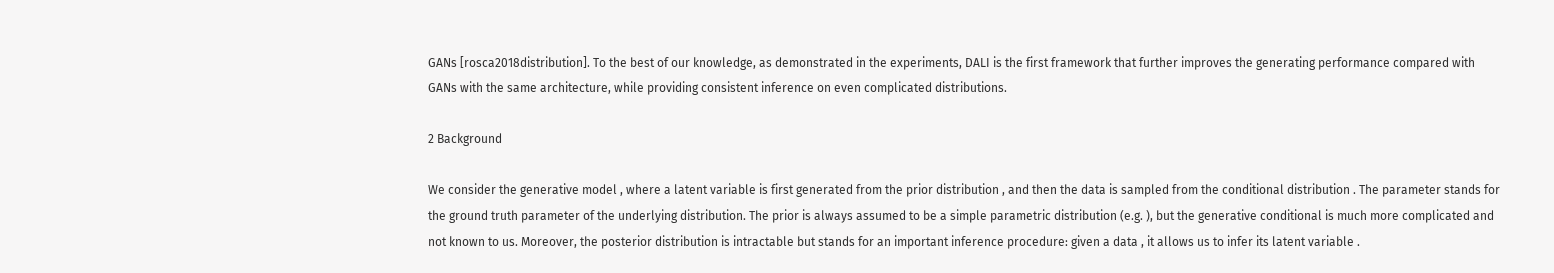GANs [rosca2018distribution]. To the best of our knowledge, as demonstrated in the experiments, DALI is the first framework that further improves the generating performance compared with GANs with the same architecture, while providing consistent inference on even complicated distributions.

2 Background

We consider the generative model , where a latent variable is first generated from the prior distribution , and then the data is sampled from the conditional distribution . The parameter stands for the ground truth parameter of the underlying distribution. The prior is always assumed to be a simple parametric distribution (e.g. ), but the generative conditional is much more complicated and not known to us. Moreover, the posterior distribution is intractable but stands for an important inference procedure: given a data , it allows us to infer its latent variable .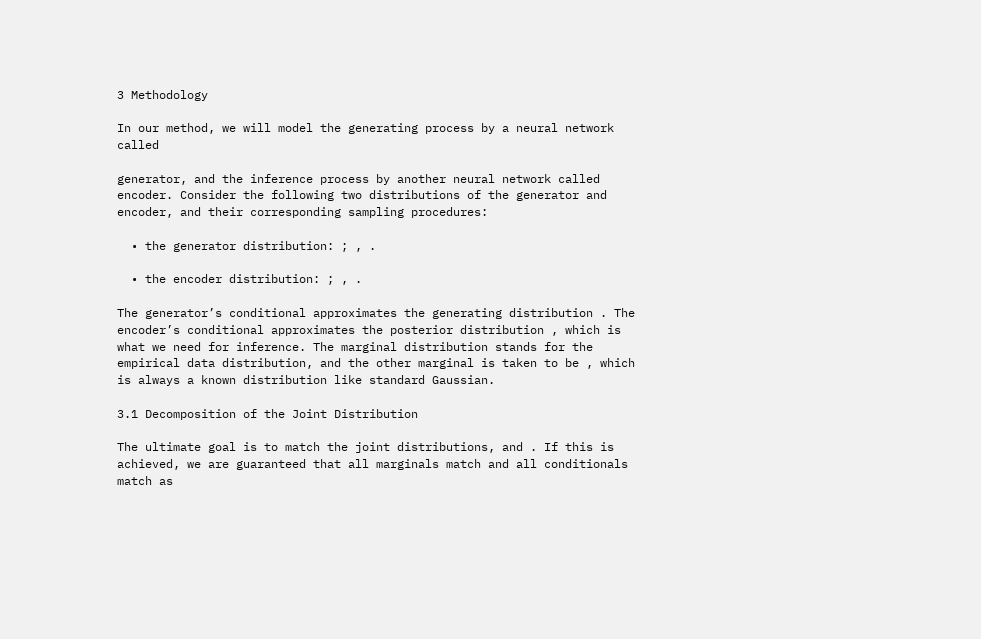3 Methodology

In our method, we will model the generating process by a neural network called

generator, and the inference process by another neural network called encoder. Consider the following two distributions of the generator and encoder, and their corresponding sampling procedures:

  • the generator distribution: ; , .

  • the encoder distribution: ; , .

The generator’s conditional approximates the generating distribution . The encoder’s conditional approximates the posterior distribution , which is what we need for inference. The marginal distribution stands for the empirical data distribution, and the other marginal is taken to be , which is always a known distribution like standard Gaussian.

3.1 Decomposition of the Joint Distribution

The ultimate goal is to match the joint distributions, and . If this is achieved, we are guaranteed that all marginals match and all conditionals match as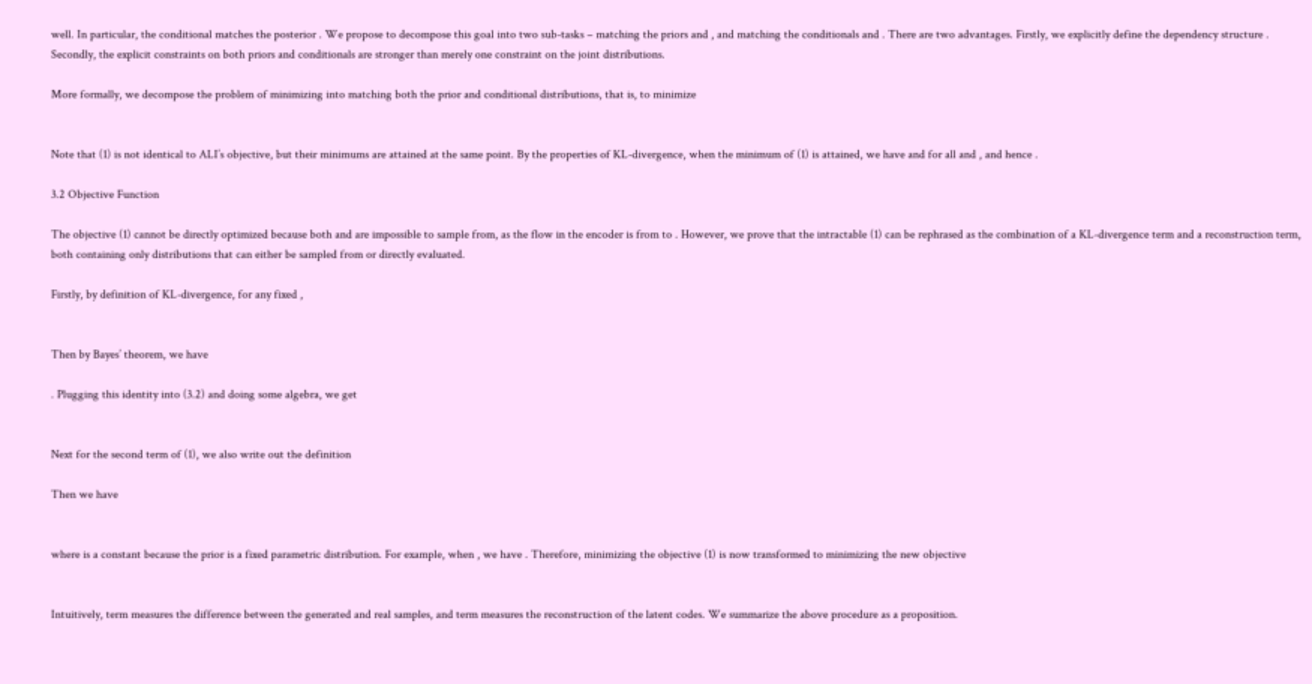well. In particular, the conditional matches the posterior . We propose to decompose this goal into two sub-tasks – matching the priors and , and matching the conditionals and . There are two advantages. Firstly, we explicitly define the dependency structure . Secondly, the explicit constraints on both priors and conditionals are stronger than merely one constraint on the joint distributions.

More formally, we decompose the problem of minimizing into matching both the prior and conditional distributions, that is, to minimize


Note that (1) is not identical to ALI’s objective, but their minimums are attained at the same point. By the properties of KL-divergence, when the minimum of (1) is attained, we have and for all and , and hence .

3.2 Objective Function

The objective (1) cannot be directly optimized because both and are impossible to sample from, as the flow in the encoder is from to . However, we prove that the intractable (1) can be rephrased as the combination of a KL-divergence term and a reconstruction term, both containing only distributions that can either be sampled from or directly evaluated.

Firstly, by definition of KL-divergence, for any fixed ,


Then by Bayes’ theorem, we have

. Plugging this identity into (3.2) and doing some algebra, we get


Next for the second term of (1), we also write out the definition

Then we have


where is a constant because the prior is a fixed parametric distribution. For example, when , we have . Therefore, minimizing the objective (1) is now transformed to minimizing the new objective


Intuitively, term measures the difference between the generated and real samples, and term measures the reconstruction of the latent codes. We summarize the above procedure as a proposition.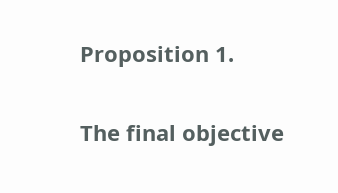Proposition 1.

The final objective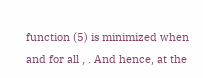function (5) is minimized when and for all , . And hence, at the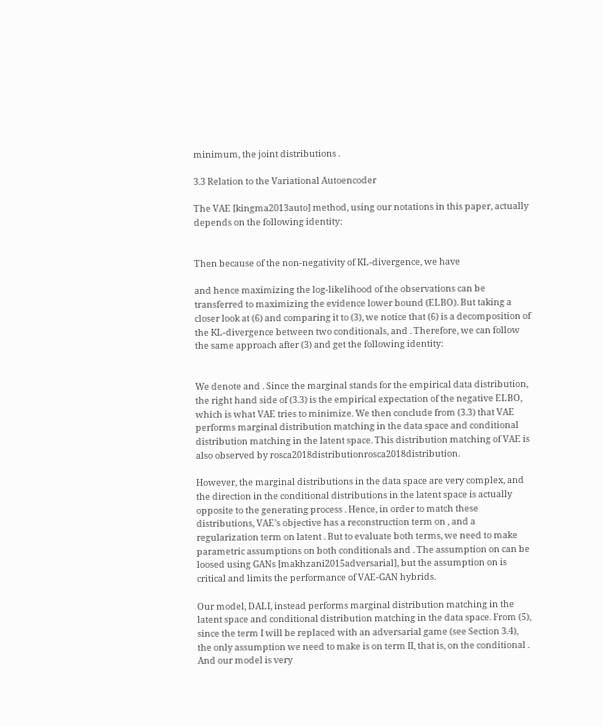minimum, the joint distributions .

3.3 Relation to the Variational Autoencoder

The VAE [kingma2013auto] method, using our notations in this paper, actually depends on the following identity:


Then because of the non-negativity of KL-divergence, we have

and hence maximizing the log-likelihood of the observations can be transferred to maximizing the evidence lower bound (ELBO). But taking a closer look at (6) and comparing it to (3), we notice that (6) is a decomposition of the KL-divergence between two conditionals, and . Therefore, we can follow the same approach after (3) and get the following identity:


We denote and . Since the marginal stands for the empirical data distribution, the right hand side of (3.3) is the empirical expectation of the negative ELBO, which is what VAE tries to minimize. We then conclude from (3.3) that VAE performs marginal distribution matching in the data space and conditional distribution matching in the latent space. This distribution matching of VAE is also observed by rosca2018distributionrosca2018distribution.

However, the marginal distributions in the data space are very complex, and the direction in the conditional distributions in the latent space is actually opposite to the generating process . Hence, in order to match these distributions, VAE’s objective has a reconstruction term on , and a regularization term on latent . But to evaluate both terms, we need to make parametric assumptions on both conditionals and . The assumption on can be loosed using GANs [makhzani2015adversarial], but the assumption on is critical and limits the performance of VAE-GAN hybrids.

Our model, DALI, instead performs marginal distribution matching in the latent space and conditional distribution matching in the data space. From (5), since the term I will be replaced with an adversarial game (see Section 3.4), the only assumption we need to make is on term II, that is, on the conditional . And our model is very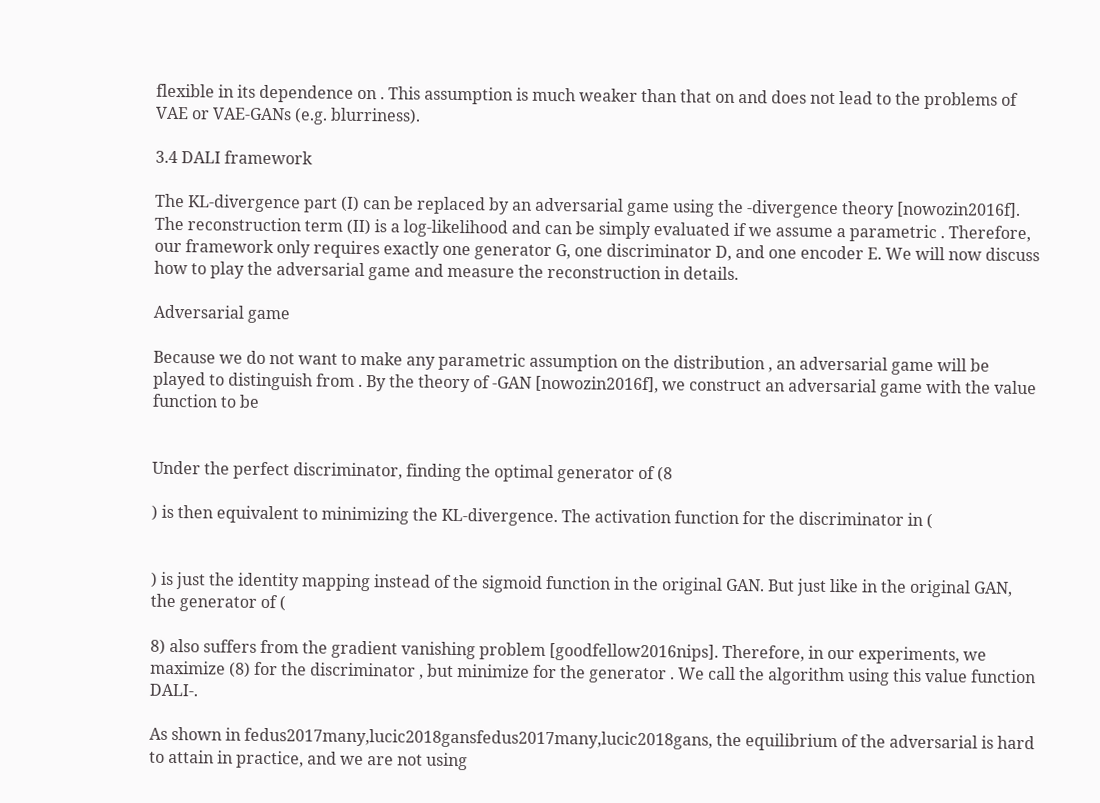flexible in its dependence on . This assumption is much weaker than that on and does not lead to the problems of VAE or VAE-GANs (e.g. blurriness).

3.4 DALI framework

The KL-divergence part (I) can be replaced by an adversarial game using the -divergence theory [nowozin2016f]. The reconstruction term (II) is a log-likelihood and can be simply evaluated if we assume a parametric . Therefore, our framework only requires exactly one generator G, one discriminator D, and one encoder E. We will now discuss how to play the adversarial game and measure the reconstruction in details.

Adversarial game

Because we do not want to make any parametric assumption on the distribution , an adversarial game will be played to distinguish from . By the theory of -GAN [nowozin2016f], we construct an adversarial game with the value function to be


Under the perfect discriminator, finding the optimal generator of (8

) is then equivalent to minimizing the KL-divergence. The activation function for the discriminator in (


) is just the identity mapping instead of the sigmoid function in the original GAN. But just like in the original GAN, the generator of (

8) also suffers from the gradient vanishing problem [goodfellow2016nips]. Therefore, in our experiments, we maximize (8) for the discriminator , but minimize for the generator . We call the algorithm using this value function DALI-.

As shown in fedus2017many,lucic2018gansfedus2017many,lucic2018gans, the equilibrium of the adversarial is hard to attain in practice, and we are not using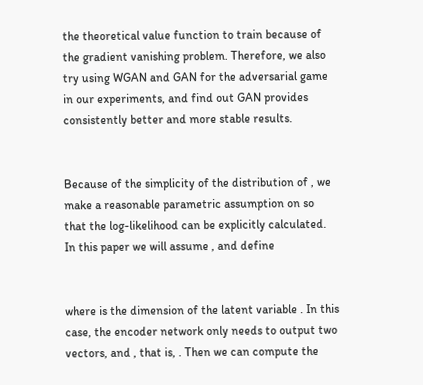the theoretical value function to train because of the gradient vanishing problem. Therefore, we also try using WGAN and GAN for the adversarial game in our experiments, and find out GAN provides consistently better and more stable results.


Because of the simplicity of the distribution of , we make a reasonable parametric assumption on so that the log-likelihood can be explicitly calculated. In this paper we will assume , and define


where is the dimension of the latent variable . In this case, the encoder network only needs to output two vectors, and , that is, . Then we can compute the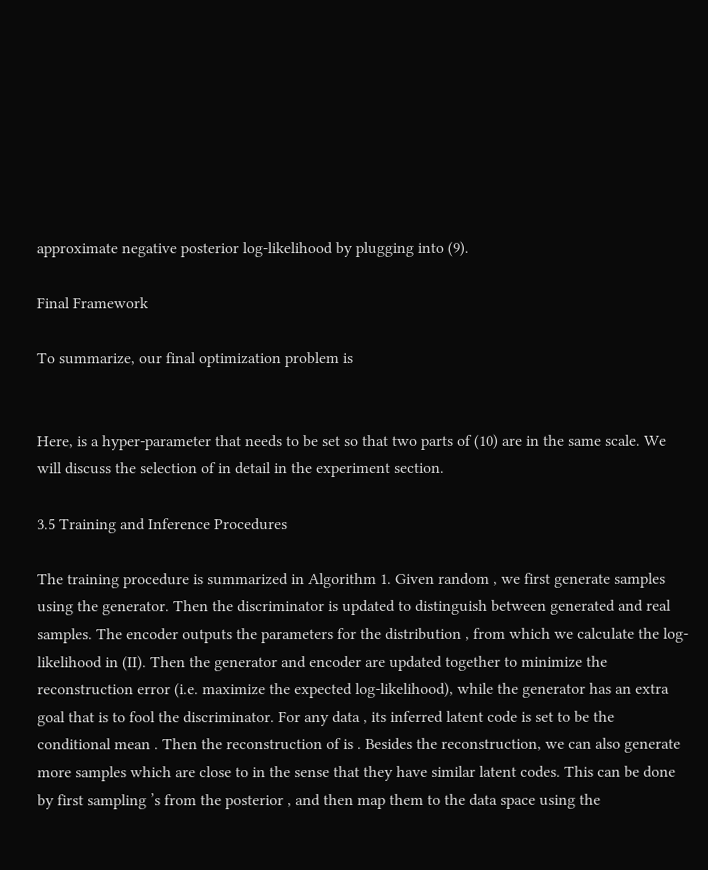approximate negative posterior log-likelihood by plugging into (9).

Final Framework

To summarize, our final optimization problem is


Here, is a hyper-parameter that needs to be set so that two parts of (10) are in the same scale. We will discuss the selection of in detail in the experiment section.

3.5 Training and Inference Procedures

The training procedure is summarized in Algorithm 1. Given random , we first generate samples using the generator. Then the discriminator is updated to distinguish between generated and real samples. The encoder outputs the parameters for the distribution , from which we calculate the log-likelihood in (II). Then the generator and encoder are updated together to minimize the reconstruction error (i.e. maximize the expected log-likelihood), while the generator has an extra goal that is to fool the discriminator. For any data , its inferred latent code is set to be the conditional mean . Then the reconstruction of is . Besides the reconstruction, we can also generate more samples which are close to in the sense that they have similar latent codes. This can be done by first sampling ’s from the posterior , and then map them to the data space using the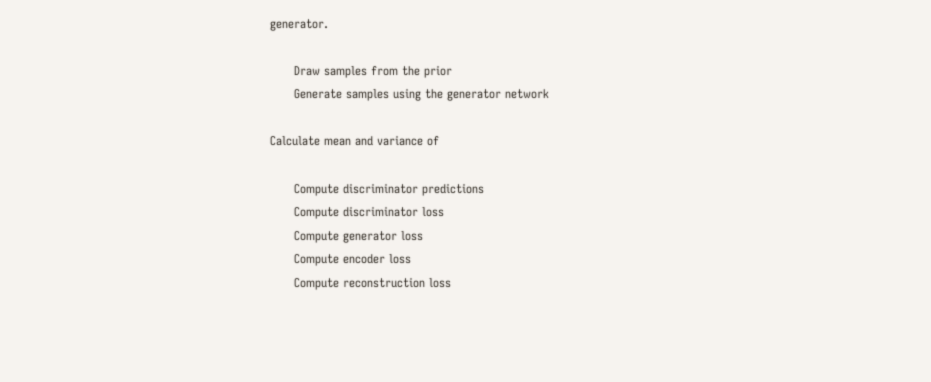generator.

      Draw samples from the prior
      Generate samples using the generator network

Calculate mean and variance of

      Compute discriminator predictions
      Compute discriminator loss
      Compute generator loss
      Compute encoder loss
      Compute reconstruction loss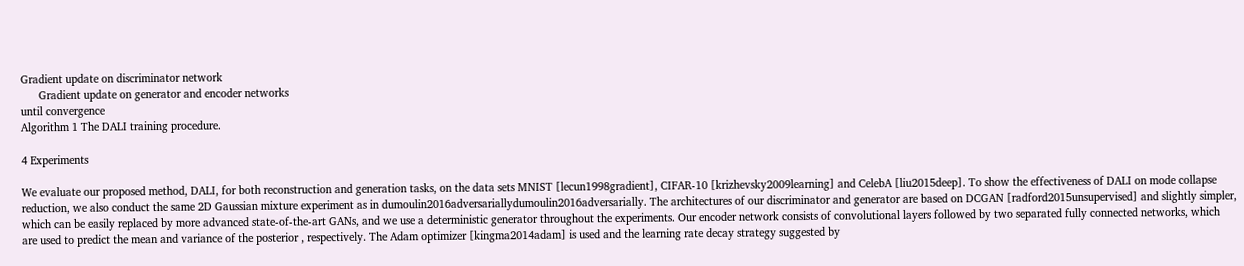Gradient update on discriminator network
      Gradient update on generator and encoder networks
until convergence
Algorithm 1 The DALI training procedure.

4 Experiments

We evaluate our proposed method, DALI, for both reconstruction and generation tasks, on the data sets MNIST [lecun1998gradient], CIFAR-10 [krizhevsky2009learning] and CelebA [liu2015deep]. To show the effectiveness of DALI on mode collapse reduction, we also conduct the same 2D Gaussian mixture experiment as in dumoulin2016adversariallydumoulin2016adversarially. The architectures of our discriminator and generator are based on DCGAN [radford2015unsupervised] and slightly simpler, which can be easily replaced by more advanced state-of-the-art GANs, and we use a deterministic generator throughout the experiments. Our encoder network consists of convolutional layers followed by two separated fully connected networks, which are used to predict the mean and variance of the posterior , respectively. The Adam optimizer [kingma2014adam] is used and the learning rate decay strategy suggested by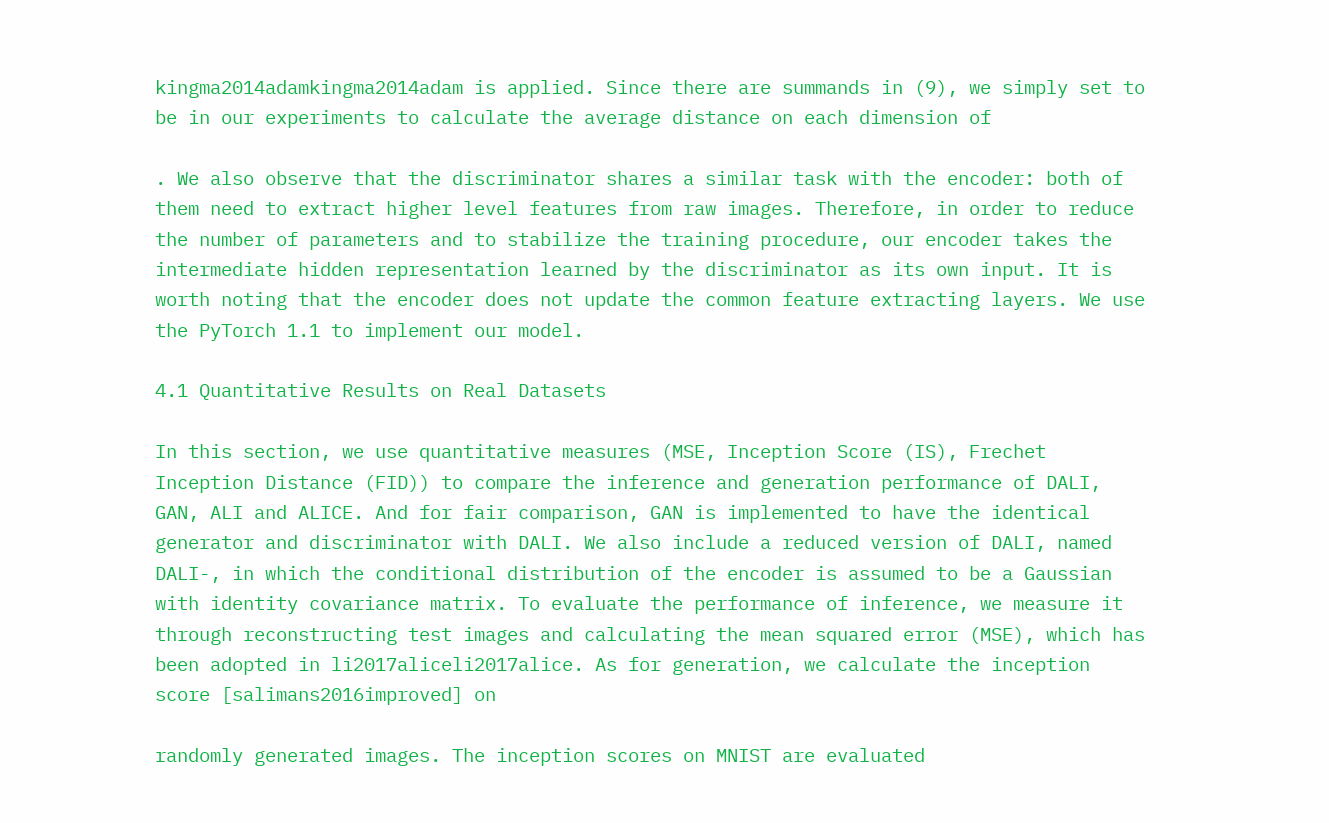kingma2014adamkingma2014adam is applied. Since there are summands in (9), we simply set to be in our experiments to calculate the average distance on each dimension of

. We also observe that the discriminator shares a similar task with the encoder: both of them need to extract higher level features from raw images. Therefore, in order to reduce the number of parameters and to stabilize the training procedure, our encoder takes the intermediate hidden representation learned by the discriminator as its own input. It is worth noting that the encoder does not update the common feature extracting layers. We use the PyTorch 1.1 to implement our model.

4.1 Quantitative Results on Real Datasets

In this section, we use quantitative measures (MSE, Inception Score (IS), Frechet Inception Distance (FID)) to compare the inference and generation performance of DALI, GAN, ALI and ALICE. And for fair comparison, GAN is implemented to have the identical generator and discriminator with DALI. We also include a reduced version of DALI, named DALI-, in which the conditional distribution of the encoder is assumed to be a Gaussian with identity covariance matrix. To evaluate the performance of inference, we measure it through reconstructing test images and calculating the mean squared error (MSE), which has been adopted in li2017aliceli2017alice. As for generation, we calculate the inception score [salimans2016improved] on

randomly generated images. The inception scores on MNIST are evaluated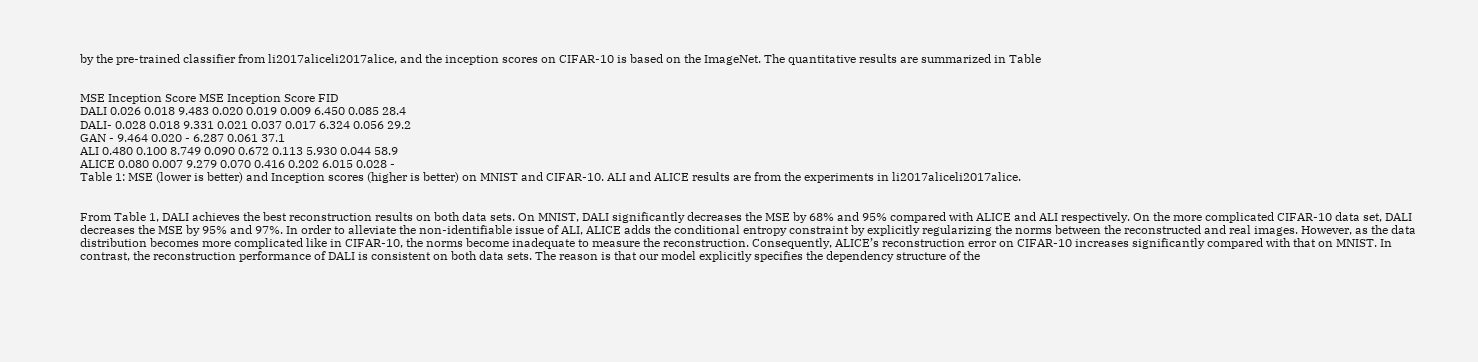by the pre-trained classifier from li2017aliceli2017alice, and the inception scores on CIFAR-10 is based on the ImageNet. The quantitative results are summarized in Table


MSE Inception Score MSE Inception Score FID
DALI 0.026 0.018 9.483 0.020 0.019 0.009 6.450 0.085 28.4
DALI- 0.028 0.018 9.331 0.021 0.037 0.017 6.324 0.056 29.2
GAN - 9.464 0.020 - 6.287 0.061 37.1
ALI 0.480 0.100 8.749 0.090 0.672 0.113 5.930 0.044 58.9
ALICE 0.080 0.007 9.279 0.070 0.416 0.202 6.015 0.028 -
Table 1: MSE (lower is better) and Inception scores (higher is better) on MNIST and CIFAR-10. ALI and ALICE results are from the experiments in li2017aliceli2017alice.


From Table 1, DALI achieves the best reconstruction results on both data sets. On MNIST, DALI significantly decreases the MSE by 68% and 95% compared with ALICE and ALI respectively. On the more complicated CIFAR-10 data set, DALI decreases the MSE by 95% and 97%. In order to alleviate the non-identifiable issue of ALI, ALICE adds the conditional entropy constraint by explicitly regularizing the norms between the reconstructed and real images. However, as the data distribution becomes more complicated like in CIFAR-10, the norms become inadequate to measure the reconstruction. Consequently, ALICE’s reconstruction error on CIFAR-10 increases significantly compared with that on MNIST. In contrast, the reconstruction performance of DALI is consistent on both data sets. The reason is that our model explicitly specifies the dependency structure of the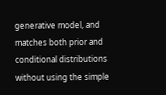generative model, and matches both prior and conditional distributions without using the simple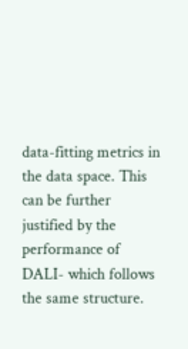data-fitting metrics in the data space. This can be further justified by the performance of DALI- which follows the same structure.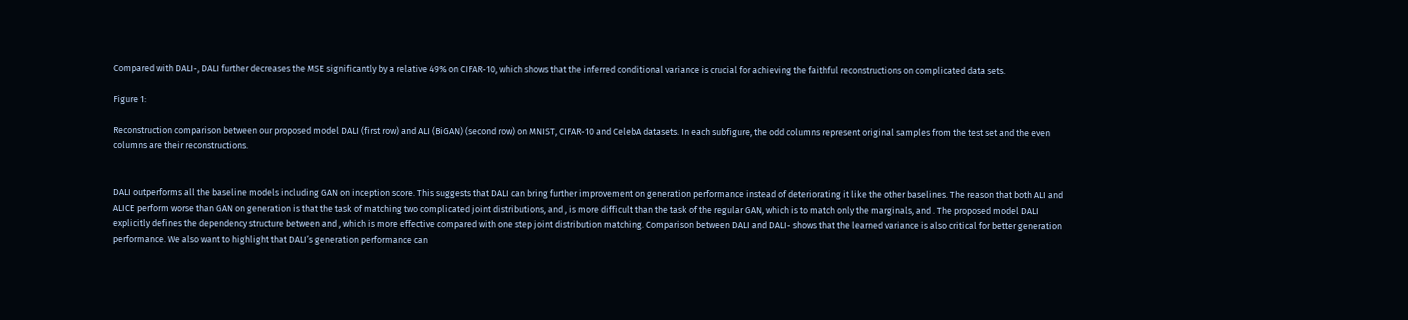Compared with DALI-, DALI further decreases the MSE significantly by a relative 49% on CIFAR-10, which shows that the inferred conditional variance is crucial for achieving the faithful reconstructions on complicated data sets.

Figure 1:

Reconstruction comparison between our proposed model DALI (first row) and ALI (BiGAN) (second row) on MNIST, CIFAR-10 and CelebA datasets. In each subfigure, the odd columns represent original samples from the test set and the even columns are their reconstructions.


DALI outperforms all the baseline models including GAN on inception score. This suggests that DALI can bring further improvement on generation performance instead of deteriorating it like the other baselines. The reason that both ALI and ALICE perform worse than GAN on generation is that the task of matching two complicated joint distributions, and , is more difficult than the task of the regular GAN, which is to match only the marginals, and . The proposed model DALI explicitly defines the dependency structure between and , which is more effective compared with one step joint distribution matching. Comparison between DALI and DALI- shows that the learned variance is also critical for better generation performance. We also want to highlight that DALI’s generation performance can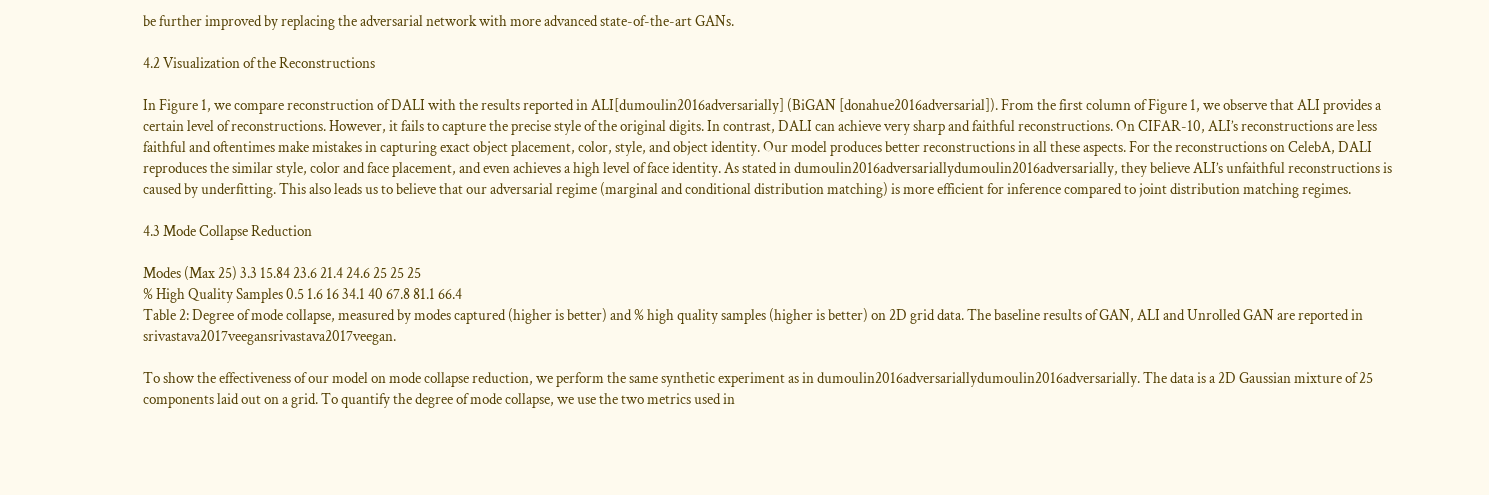be further improved by replacing the adversarial network with more advanced state-of-the-art GANs.

4.2 Visualization of the Reconstructions

In Figure 1, we compare reconstruction of DALI with the results reported in ALI[dumoulin2016adversarially] (BiGAN [donahue2016adversarial]). From the first column of Figure 1, we observe that ALI provides a certain level of reconstructions. However, it fails to capture the precise style of the original digits. In contrast, DALI can achieve very sharp and faithful reconstructions. On CIFAR-10, ALI’s reconstructions are less faithful and oftentimes make mistakes in capturing exact object placement, color, style, and object identity. Our model produces better reconstructions in all these aspects. For the reconstructions on CelebA, DALI reproduces the similar style, color and face placement, and even achieves a high level of face identity. As stated in dumoulin2016adversariallydumoulin2016adversarially, they believe ALI’s unfaithful reconstructions is caused by underfitting. This also leads us to believe that our adversarial regime (marginal and conditional distribution matching) is more efficient for inference compared to joint distribution matching regimes.

4.3 Mode Collapse Reduction

Modes (Max 25) 3.3 15.84 23.6 21.4 24.6 25 25 25
% High Quality Samples 0.5 1.6 16 34.1 40 67.8 81.1 66.4
Table 2: Degree of mode collapse, measured by modes captured (higher is better) and % high quality samples (higher is better) on 2D grid data. The baseline results of GAN, ALI and Unrolled GAN are reported in srivastava2017veegansrivastava2017veegan.

To show the effectiveness of our model on mode collapse reduction, we perform the same synthetic experiment as in dumoulin2016adversariallydumoulin2016adversarially. The data is a 2D Gaussian mixture of 25 components laid out on a grid. To quantify the degree of mode collapse, we use the two metrics used in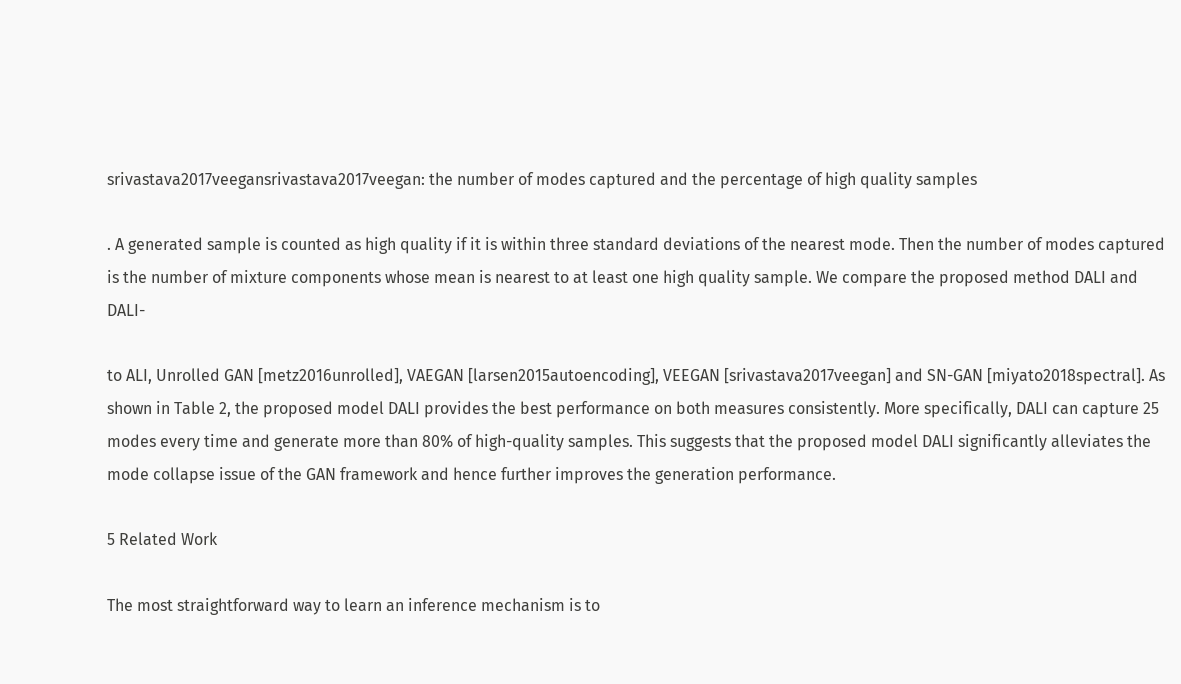srivastava2017veegansrivastava2017veegan: the number of modes captured and the percentage of high quality samples

. A generated sample is counted as high quality if it is within three standard deviations of the nearest mode. Then the number of modes captured is the number of mixture components whose mean is nearest to at least one high quality sample. We compare the proposed method DALI and DALI-

to ALI, Unrolled GAN [metz2016unrolled], VAEGAN [larsen2015autoencoding], VEEGAN [srivastava2017veegan] and SN-GAN [miyato2018spectral]. As shown in Table 2, the proposed model DALI provides the best performance on both measures consistently. More specifically, DALI can capture 25 modes every time and generate more than 80% of high-quality samples. This suggests that the proposed model DALI significantly alleviates the mode collapse issue of the GAN framework and hence further improves the generation performance.

5 Related Work

The most straightforward way to learn an inference mechanism is to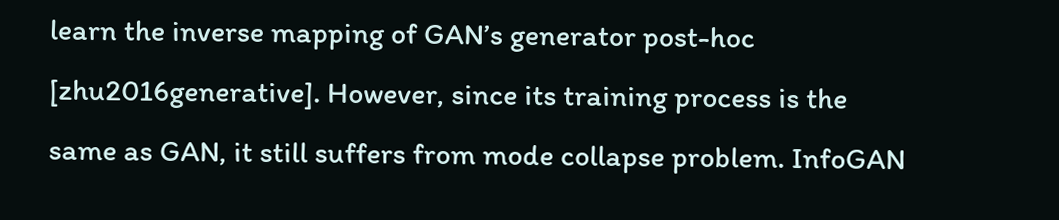learn the inverse mapping of GAN’s generator post-hoc [zhu2016generative]. However, since its training process is the same as GAN, it still suffers from mode collapse problem. InfoGAN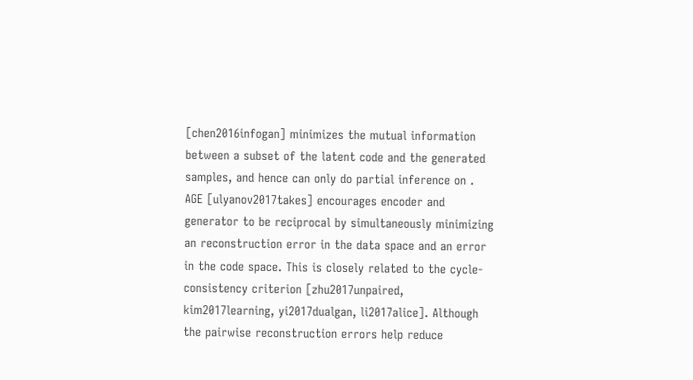[chen2016infogan] minimizes the mutual information between a subset of the latent code and the generated samples, and hence can only do partial inference on . AGE [ulyanov2017takes] encourages encoder and generator to be reciprocal by simultaneously minimizing an reconstruction error in the data space and an error in the code space. This is closely related to the cycle-consistency criterion [zhu2017unpaired, kim2017learning, yi2017dualgan, li2017alice]. Although the pairwise reconstruction errors help reduce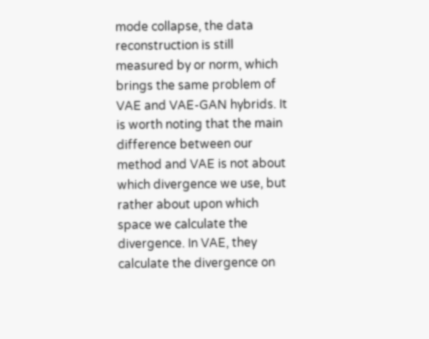mode collapse, the data reconstruction is still measured by or norm, which brings the same problem of VAE and VAE-GAN hybrids. It is worth noting that the main difference between our method and VAE is not about which divergence we use, but rather about upon which space we calculate the divergence. In VAE, they calculate the divergence on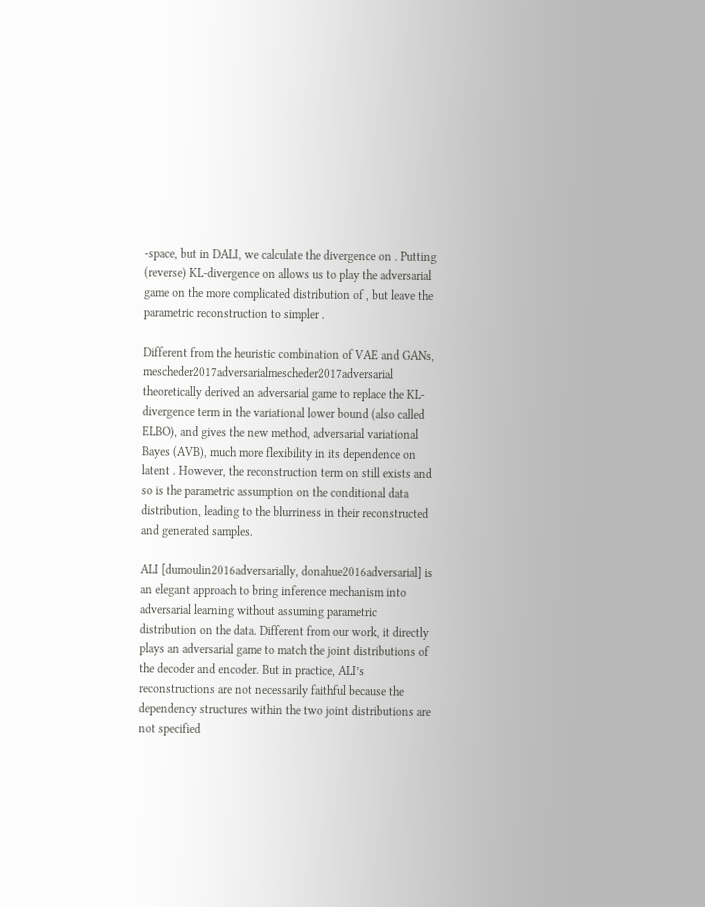-space, but in DALI, we calculate the divergence on . Putting (reverse) KL-divergence on allows us to play the adversarial game on the more complicated distribution of , but leave the parametric reconstruction to simpler .

Different from the heuristic combination of VAE and GANs, mescheder2017adversarialmescheder2017adversarial theoretically derived an adversarial game to replace the KL-divergence term in the variational lower bound (also called ELBO), and gives the new method, adversarial variational Bayes (AVB), much more flexibility in its dependence on latent . However, the reconstruction term on still exists and so is the parametric assumption on the conditional data distribution, leading to the blurriness in their reconstructed and generated samples.

ALI [dumoulin2016adversarially, donahue2016adversarial] is an elegant approach to bring inference mechanism into adversarial learning without assuming parametric distribution on the data. Different from our work, it directly plays an adversarial game to match the joint distributions of the decoder and encoder. But in practice, ALI’s reconstructions are not necessarily faithful because the dependency structures within the two joint distributions are not specified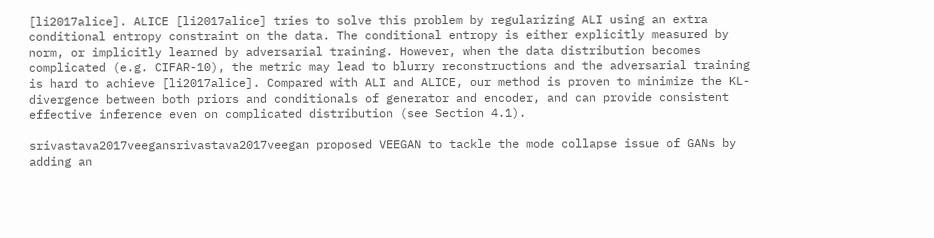[li2017alice]. ALICE [li2017alice] tries to solve this problem by regularizing ALI using an extra conditional entropy constraint on the data. The conditional entropy is either explicitly measured by norm, or implicitly learned by adversarial training. However, when the data distribution becomes complicated (e.g. CIFAR-10), the metric may lead to blurry reconstructions and the adversarial training is hard to achieve [li2017alice]. Compared with ALI and ALICE, our method is proven to minimize the KL-divergence between both priors and conditionals of generator and encoder, and can provide consistent effective inference even on complicated distribution (see Section 4.1).

srivastava2017veegansrivastava2017veegan proposed VEEGAN to tackle the mode collapse issue of GANs by adding an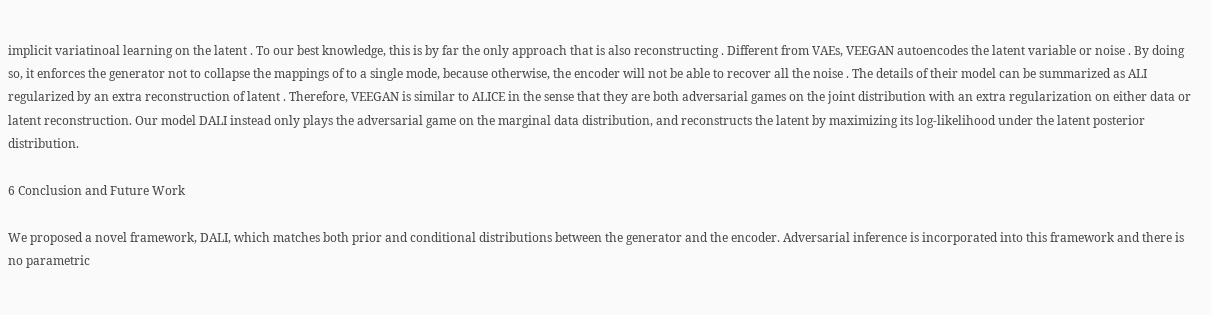implicit variatinoal learning on the latent . To our best knowledge, this is by far the only approach that is also reconstructing . Different from VAEs, VEEGAN autoencodes the latent variable or noise . By doing so, it enforces the generator not to collapse the mappings of to a single mode, because otherwise, the encoder will not be able to recover all the noise . The details of their model can be summarized as ALI regularized by an extra reconstruction of latent . Therefore, VEEGAN is similar to ALICE in the sense that they are both adversarial games on the joint distribution with an extra regularization on either data or latent reconstruction. Our model DALI instead only plays the adversarial game on the marginal data distribution, and reconstructs the latent by maximizing its log-likelihood under the latent posterior distribution.

6 Conclusion and Future Work

We proposed a novel framework, DALI, which matches both prior and conditional distributions between the generator and the encoder. Adversarial inference is incorporated into this framework and there is no parametric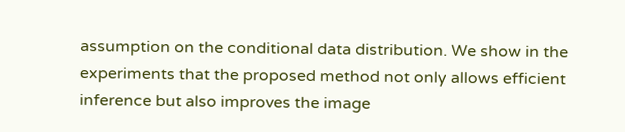assumption on the conditional data distribution. We show in the experiments that the proposed method not only allows efficient inference but also improves the image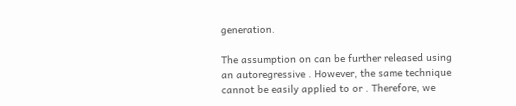generation.

The assumption on can be further released using an autoregressive . However, the same technique cannot be easily applied to or . Therefore, we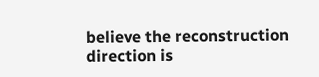believe the reconstruction direction is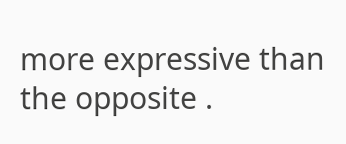more expressive than the opposite .